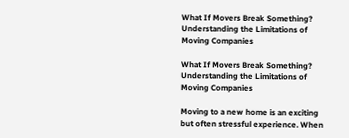What If Movers Break Something? Understanding the Limitations of Moving Companies

What If Movers Break Something? Understanding the Limitations of Moving Companies

Moving to a new home is an exciting but often stressful experience. When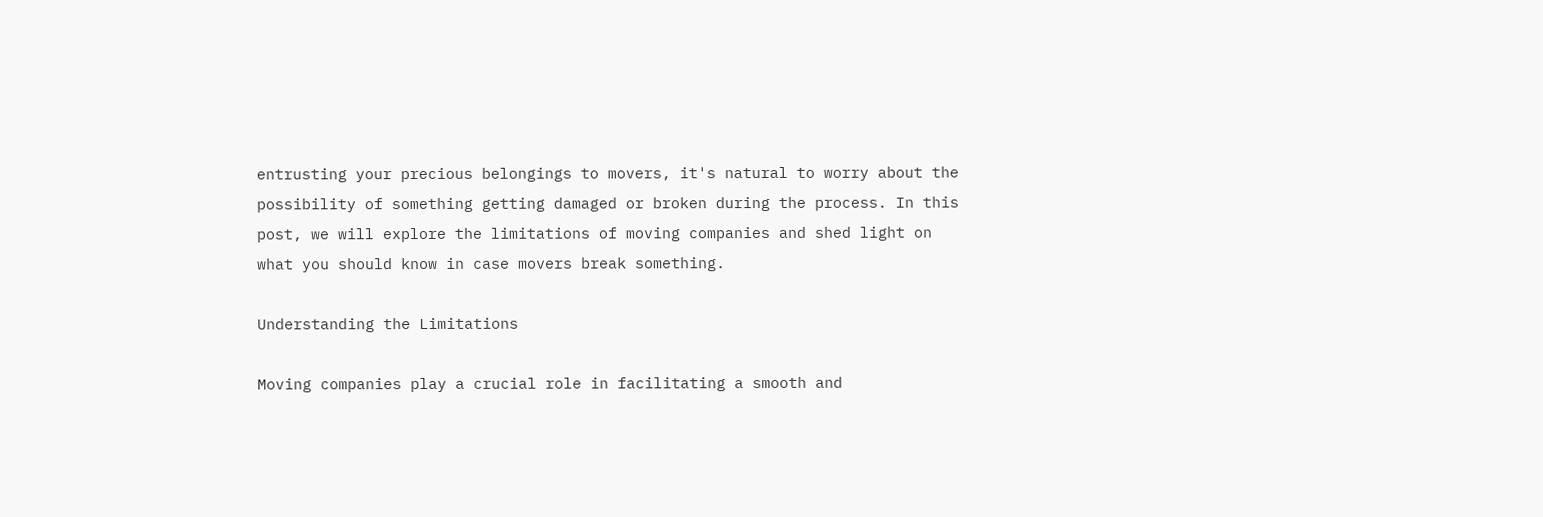entrusting your precious belongings to movers, it's natural to worry about the possibility of something getting damaged or broken during the process. In this post, we will explore the limitations of moving companies and shed light on what you should know in case movers break something.

Understanding the Limitations

Moving companies play a crucial role in facilitating a smooth and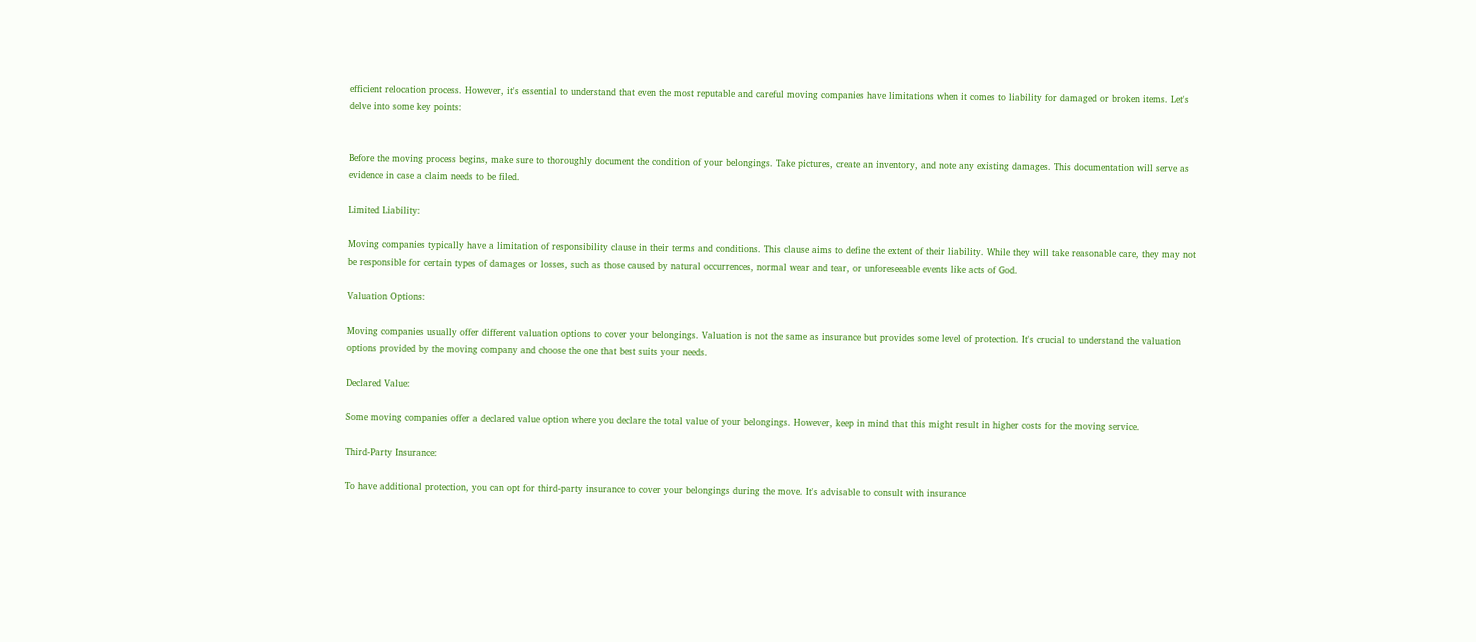efficient relocation process. However, it's essential to understand that even the most reputable and careful moving companies have limitations when it comes to liability for damaged or broken items. Let's delve into some key points:


Before the moving process begins, make sure to thoroughly document the condition of your belongings. Take pictures, create an inventory, and note any existing damages. This documentation will serve as evidence in case a claim needs to be filed.

Limited Liability:

Moving companies typically have a limitation of responsibility clause in their terms and conditions. This clause aims to define the extent of their liability. While they will take reasonable care, they may not be responsible for certain types of damages or losses, such as those caused by natural occurrences, normal wear and tear, or unforeseeable events like acts of God.

Valuation Options:

Moving companies usually offer different valuation options to cover your belongings. Valuation is not the same as insurance but provides some level of protection. It's crucial to understand the valuation options provided by the moving company and choose the one that best suits your needs.

Declared Value:

Some moving companies offer a declared value option where you declare the total value of your belongings. However, keep in mind that this might result in higher costs for the moving service.

Third-Party Insurance:

To have additional protection, you can opt for third-party insurance to cover your belongings during the move. It's advisable to consult with insurance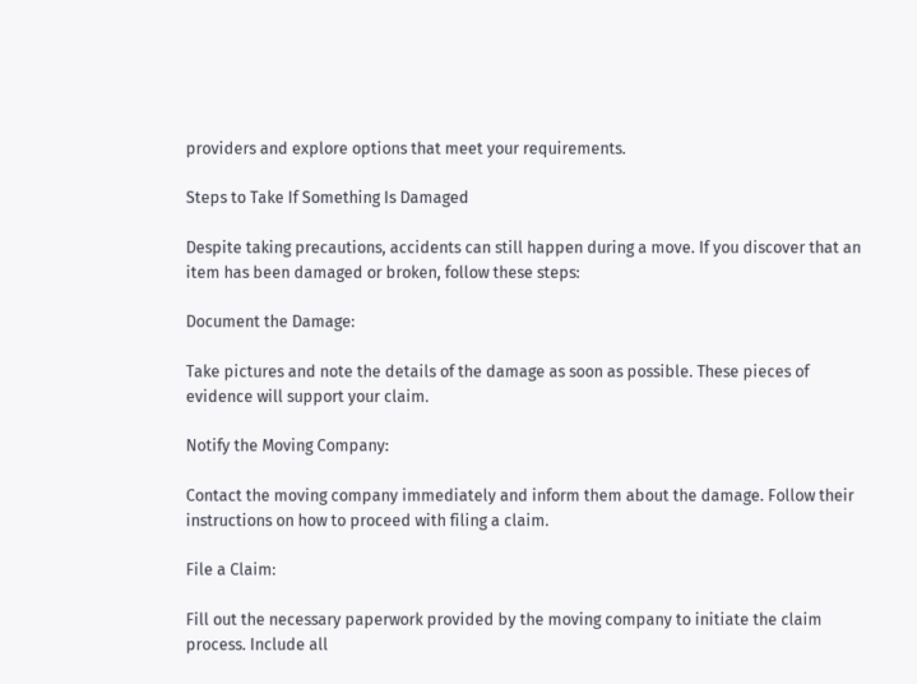providers and explore options that meet your requirements.

Steps to Take If Something Is Damaged

Despite taking precautions, accidents can still happen during a move. If you discover that an item has been damaged or broken, follow these steps:

Document the Damage:

Take pictures and note the details of the damage as soon as possible. These pieces of evidence will support your claim.

Notify the Moving Company:

Contact the moving company immediately and inform them about the damage. Follow their instructions on how to proceed with filing a claim.

File a Claim:

Fill out the necessary paperwork provided by the moving company to initiate the claim process. Include all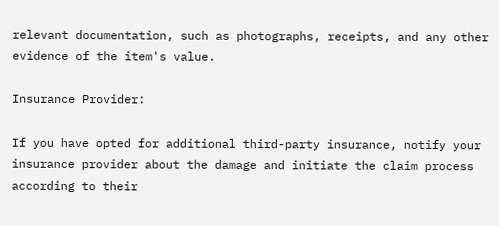relevant documentation, such as photographs, receipts, and any other evidence of the item's value.

Insurance Provider:

If you have opted for additional third-party insurance, notify your insurance provider about the damage and initiate the claim process according to their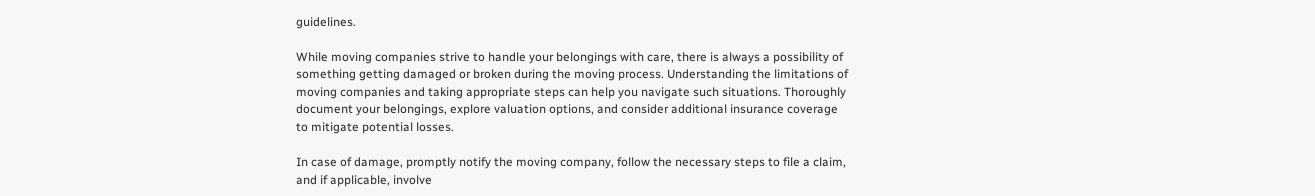guidelines.

While moving companies strive to handle your belongings with care, there is always a possibility of something getting damaged or broken during the moving process. Understanding the limitations of moving companies and taking appropriate steps can help you navigate such situations. Thoroughly document your belongings, explore valuation options, and consider additional insurance coverage to mitigate potential losses.

In case of damage, promptly notify the moving company, follow the necessary steps to file a claim, and if applicable, involve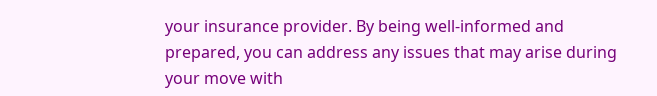your insurance provider. By being well-informed and prepared, you can address any issues that may arise during your move with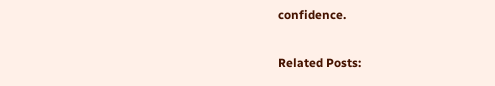confidence.

Related Posts: